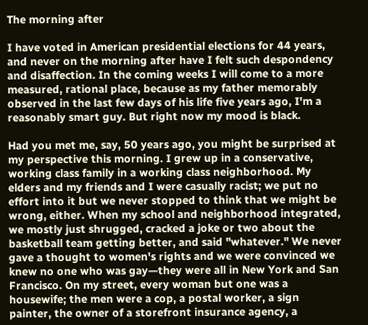The morning after

I have voted in American presidential elections for 44 years, and never on the morning after have I felt such despondency and disaffection. In the coming weeks I will come to a more measured, rational place, because as my father memorably observed in the last few days of his life five years ago, I'm a reasonably smart guy. But right now my mood is black.

Had you met me, say, 50 years ago, you might be surprised at my perspective this morning. I grew up in a conservative, working class family in a working class neighborhood. My elders and my friends and I were casually racist; we put no effort into it but we never stopped to think that we might be wrong, either. When my school and neighborhood integrated, we mostly just shrugged, cracked a joke or two about the basketball team getting better, and said "whatever." We never gave a thought to women's rights and we were convinced we knew no one who was gay—they were all in New York and San Francisco. On my street, every woman but one was a housewife; the men were a cop, a postal worker, a sign painter, the owner of a storefront insurance agency, a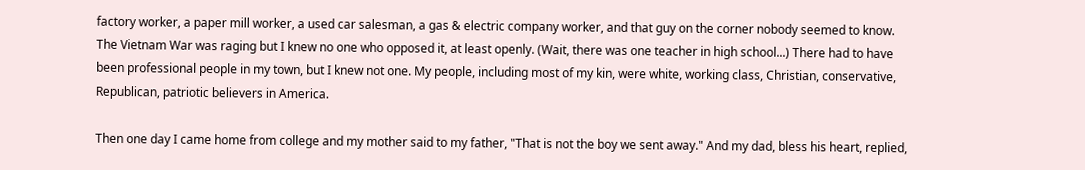factory worker, a paper mill worker, a used car salesman, a gas & electric company worker, and that guy on the corner nobody seemed to know. The Vietnam War was raging but I knew no one who opposed it, at least openly. (Wait, there was one teacher in high school...) There had to have been professional people in my town, but I knew not one. My people, including most of my kin, were white, working class, Christian, conservative, Republican, patriotic believers in America.

Then one day I came home from college and my mother said to my father, "That is not the boy we sent away." And my dad, bless his heart, replied,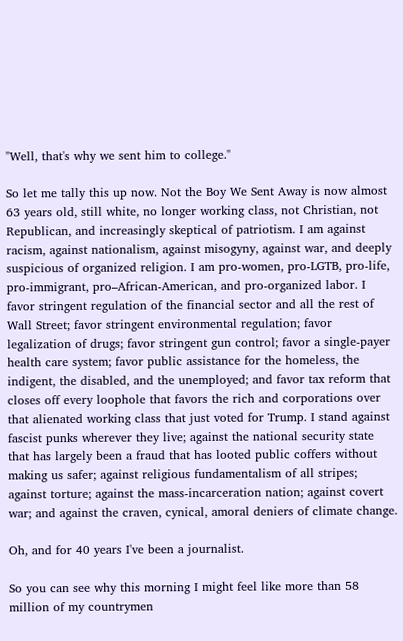"Well, that's why we sent him to college."

So let me tally this up now. Not the Boy We Sent Away is now almost 63 years old, still white, no longer working class, not Christian, not Republican, and increasingly skeptical of patriotism. I am against racism, against nationalism, against misogyny, against war, and deeply suspicious of organized religion. I am pro-women, pro-LGTB, pro-life, pro-immigrant, pro–African-American, and pro-organized labor. I favor stringent regulation of the financial sector and all the rest of Wall Street; favor stringent environmental regulation; favor legalization of drugs; favor stringent gun control; favor a single-payer health care system; favor public assistance for the homeless, the indigent, the disabled, and the unemployed; and favor tax reform that closes off every loophole that favors the rich and corporations over that alienated working class that just voted for Trump. I stand against fascist punks wherever they live; against the national security state that has largely been a fraud that has looted public coffers without making us safer; against religious fundamentalism of all stripes; against torture; against the mass-incarceration nation; against covert war; and against the craven, cynical, amoral deniers of climate change.

Oh, and for 40 years I've been a journalist.

So you can see why this morning I might feel like more than 58 million of my countrymen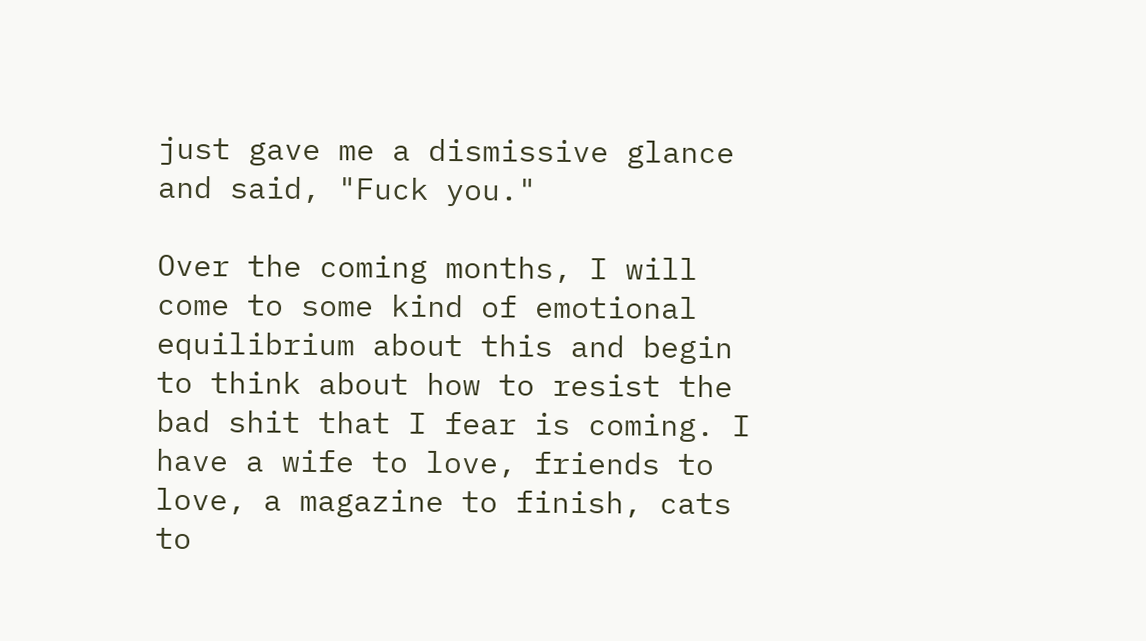just gave me a dismissive glance and said, "Fuck you."

Over the coming months, I will come to some kind of emotional equilibrium about this and begin to think about how to resist the bad shit that I fear is coming. I have a wife to love, friends to love, a magazine to finish, cats to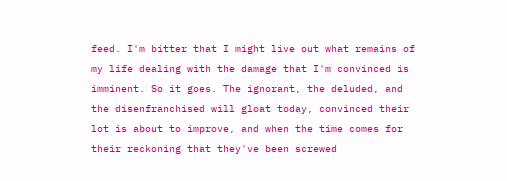feed. I'm bitter that I might live out what remains of my life dealing with the damage that I'm convinced is imminent. So it goes. The ignorant, the deluded, and the disenfranchised will gloat today, convinced their lot is about to improve, and when the time comes for their reckoning that they've been screwed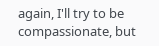again, I'll try to be compassionate, but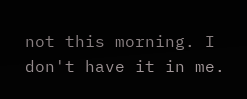not this morning. I don't have it in me.